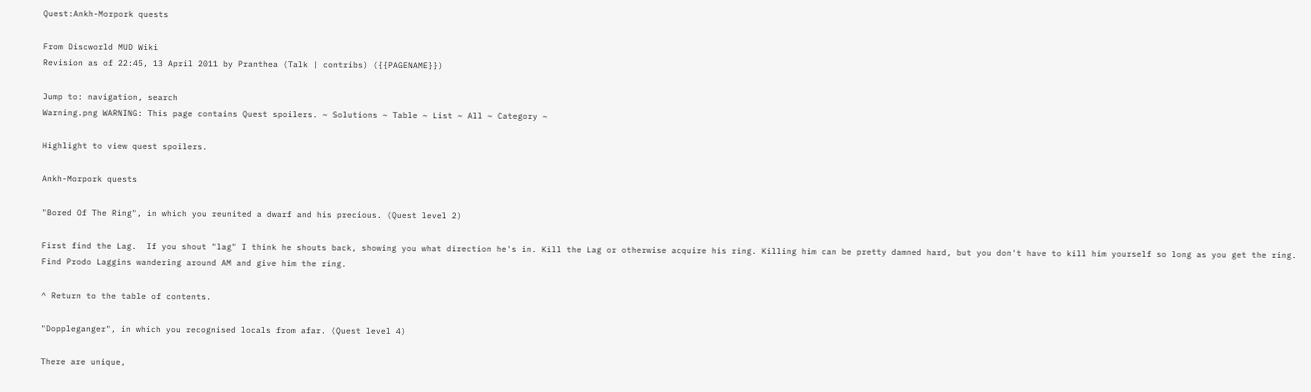Quest:Ankh-Morpork quests

From Discworld MUD Wiki
Revision as of 22:45, 13 April 2011 by Pranthea (Talk | contribs) ({{PAGENAME}})

Jump to: navigation, search
Warning.png WARNING: This page contains Quest spoilers. ~ Solutions ~ Table ~ List ~ All ~ Category ~

Highlight to view quest spoilers.

Ankh-Morpork quests

"Bored Of The Ring", in which you reunited a dwarf and his precious. (Quest level 2)

First find the Lag.  If you shout "lag" I think he shouts back, showing you what direction he's in. Kill the Lag or otherwise acquire his ring. Killing him can be pretty damned hard, but you don't have to kill him yourself so long as you get the ring.  Find Prodo Laggins wandering around AM and give him the ring.

^ Return to the table of contents.

"Doppleganger", in which you recognised locals from afar. (Quest level 4)

There are unique,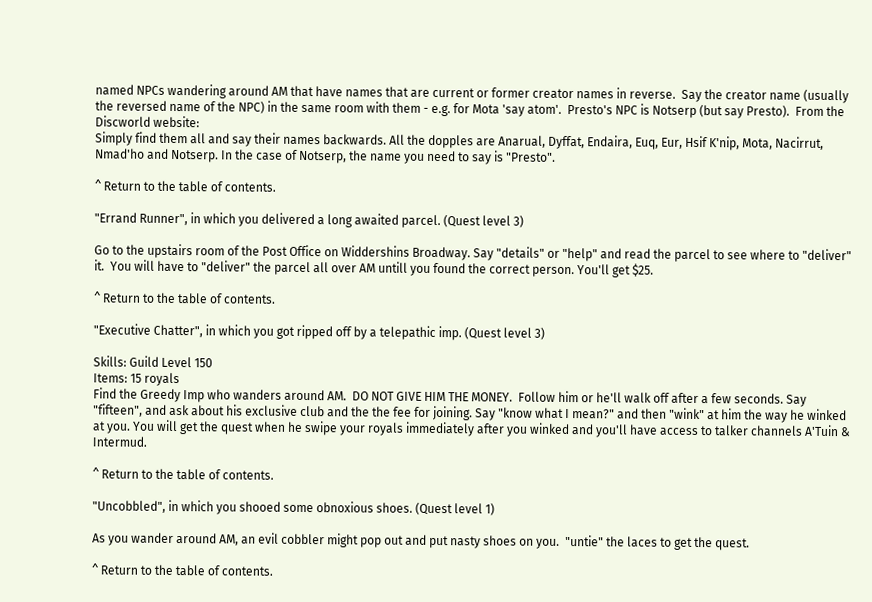named NPCs wandering around AM that have names that are current or former creator names in reverse.  Say the creator name (usually the reversed name of the NPC) in the same room with them - e.g. for Mota 'say atom'.  Presto's NPC is Notserp (but say Presto).  From the Discworld website:
Simply find them all and say their names backwards. All the dopples are Anarual, Dyffat, Endaira, Euq, Eur, Hsif K'nip, Mota, Nacirrut, Nmad'ho and Notserp. In the case of Notserp, the name you need to say is "Presto".

^ Return to the table of contents.

"Errand Runner", in which you delivered a long awaited parcel. (Quest level 3)

Go to the upstairs room of the Post Office on Widdershins Broadway. Say "details" or "help" and read the parcel to see where to "deliver" it.  You will have to "deliver" the parcel all over AM untill you found the correct person. You'll get $25.

^ Return to the table of contents.

"Executive Chatter", in which you got ripped off by a telepathic imp. (Quest level 3)

Skills: Guild Level 150
Items: 15 royals
Find the Greedy Imp who wanders around AM.  DO NOT GIVE HIM THE MONEY.  Follow him or he'll walk off after a few seconds. Say "fifteen", and ask about his exclusive club and the the fee for joining. Say "know what I mean?" and then "wink" at him the way he winked at you. You will get the quest when he swipe your royals immediately after you winked and you'll have access to talker channels A'Tuin & Intermud.

^ Return to the table of contents.

"Uncobbled", in which you shooed some obnoxious shoes. (Quest level 1)

As you wander around AM, an evil cobbler might pop out and put nasty shoes on you.  "untie" the laces to get the quest.

^ Return to the table of contents.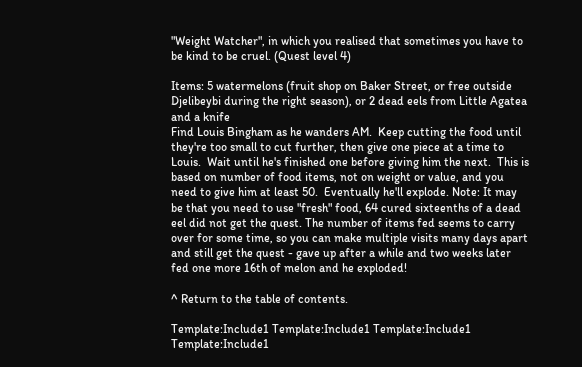"Weight Watcher", in which you realised that sometimes you have to be kind to be cruel. (Quest level 4)

Items: 5 watermelons (fruit shop on Baker Street, or free outside Djelibeybi during the right season), or 2 dead eels from Little Agatea and a knife
Find Louis Bingham as he wanders AM.  Keep cutting the food until they're too small to cut further, then give one piece at a time to Louis.  Wait until he's finished one before giving him the next.  This is based on number of food items, not on weight or value, and you need to give him at least 50.  Eventually he'll explode. Note: It may be that you need to use "fresh" food, 64 cured sixteenths of a dead eel did not get the quest. The number of items fed seems to carry over for some time, so you can make multiple visits many days apart and still get the quest - gave up after a while and two weeks later fed one more 16th of melon and he exploded!

^ Return to the table of contents.

Template:Include1 Template:Include1 Template:Include1 Template:Include1